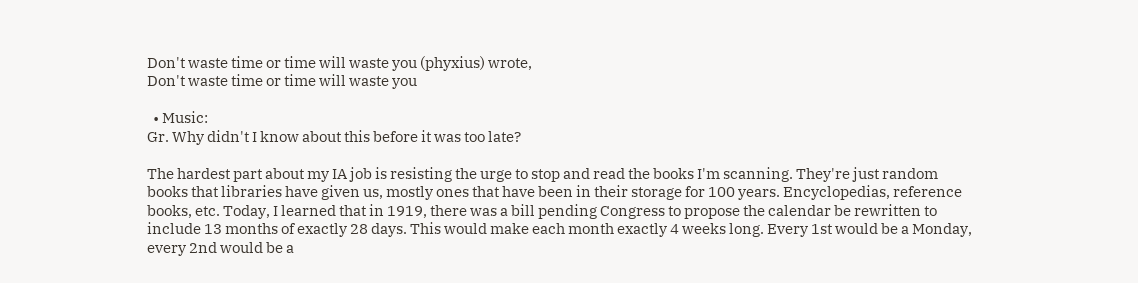Don't waste time or time will waste you (phyxius) wrote,
Don't waste time or time will waste you

  • Music:
Gr. Why didn't I know about this before it was too late?

The hardest part about my IA job is resisting the urge to stop and read the books I'm scanning. They're just random books that libraries have given us, mostly ones that have been in their storage for 100 years. Encyclopedias, reference books, etc. Today, I learned that in 1919, there was a bill pending Congress to propose the calendar be rewritten to include 13 months of exactly 28 days. This would make each month exactly 4 weeks long. Every 1st would be a Monday, every 2nd would be a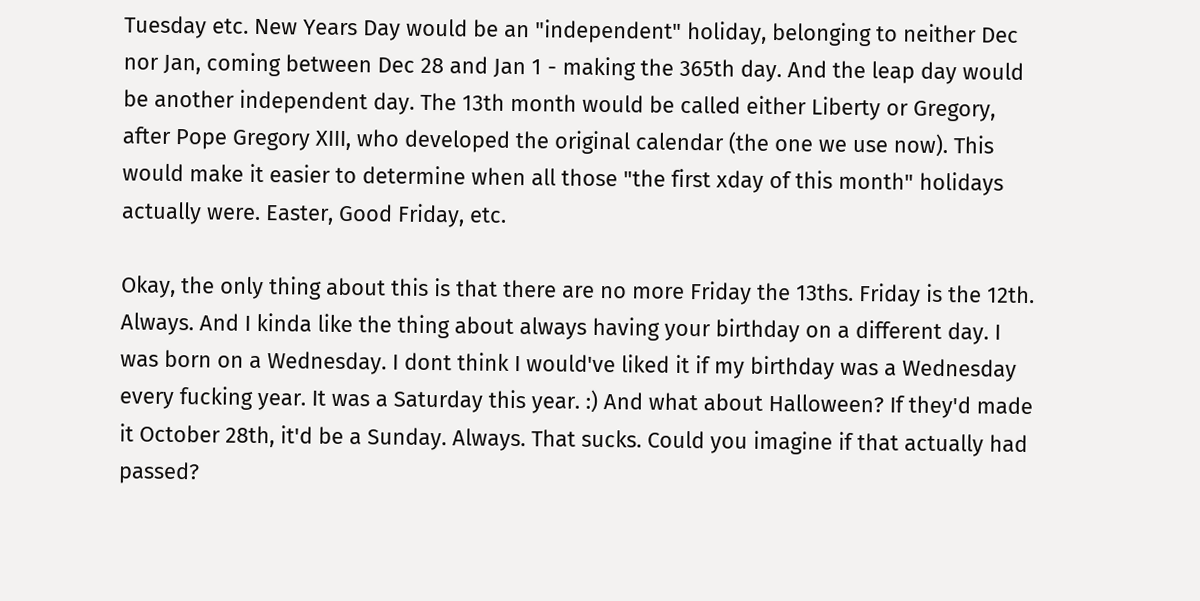Tuesday etc. New Years Day would be an "independent" holiday, belonging to neither Dec nor Jan, coming between Dec 28 and Jan 1 - making the 365th day. And the leap day would be another independent day. The 13th month would be called either Liberty or Gregory, after Pope Gregory XIII, who developed the original calendar (the one we use now). This would make it easier to determine when all those "the first xday of this month" holidays actually were. Easter, Good Friday, etc.

Okay, the only thing about this is that there are no more Friday the 13ths. Friday is the 12th. Always. And I kinda like the thing about always having your birthday on a different day. I was born on a Wednesday. I dont think I would've liked it if my birthday was a Wednesday every fucking year. It was a Saturday this year. :) And what about Halloween? If they'd made it October 28th, it'd be a Sunday. Always. That sucks. Could you imagine if that actually had passed?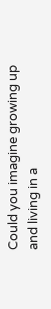Could you imagine growing up and living in a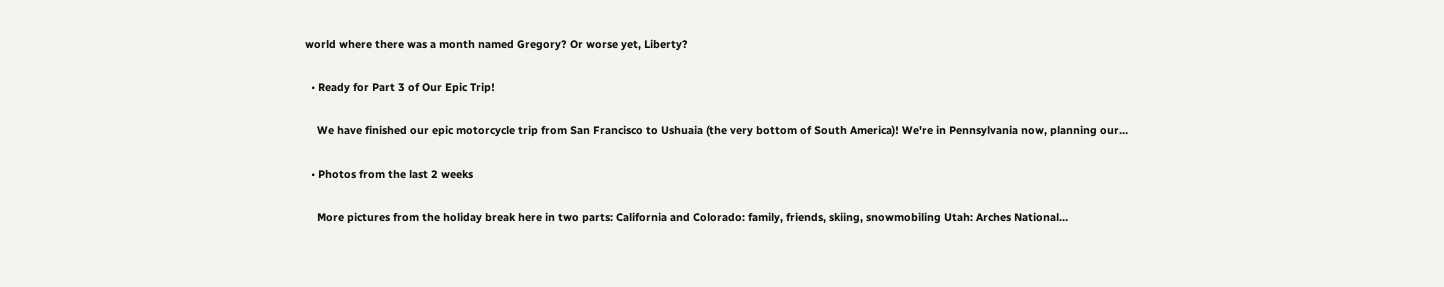world where there was a month named Gregory? Or worse yet, Liberty?

  • Ready for Part 3 of Our Epic Trip!

    We have finished our epic motorcycle trip from San Francisco to Ushuaia (the very bottom of South America)! We're in Pennsylvania now, planning our…

  • Photos from the last 2 weeks

    More pictures from the holiday break here in two parts: California and Colorado: family, friends, skiing, snowmobiling Utah: Arches National…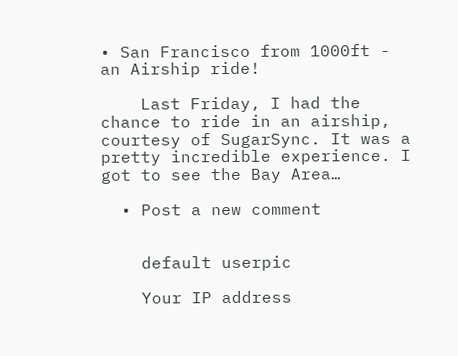• San Francisco from 1000ft - an Airship ride!

    Last Friday, I had the chance to ride in an airship, courtesy of SugarSync. It was a pretty incredible experience. I got to see the Bay Area…

  • Post a new comment


    default userpic

    Your IP address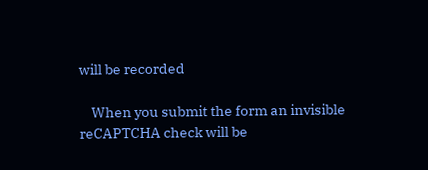will be recorded

    When you submit the form an invisible reCAPTCHA check will be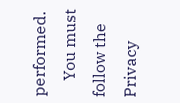performed.
    You must follow the Privacy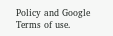Policy and Google Terms of use.